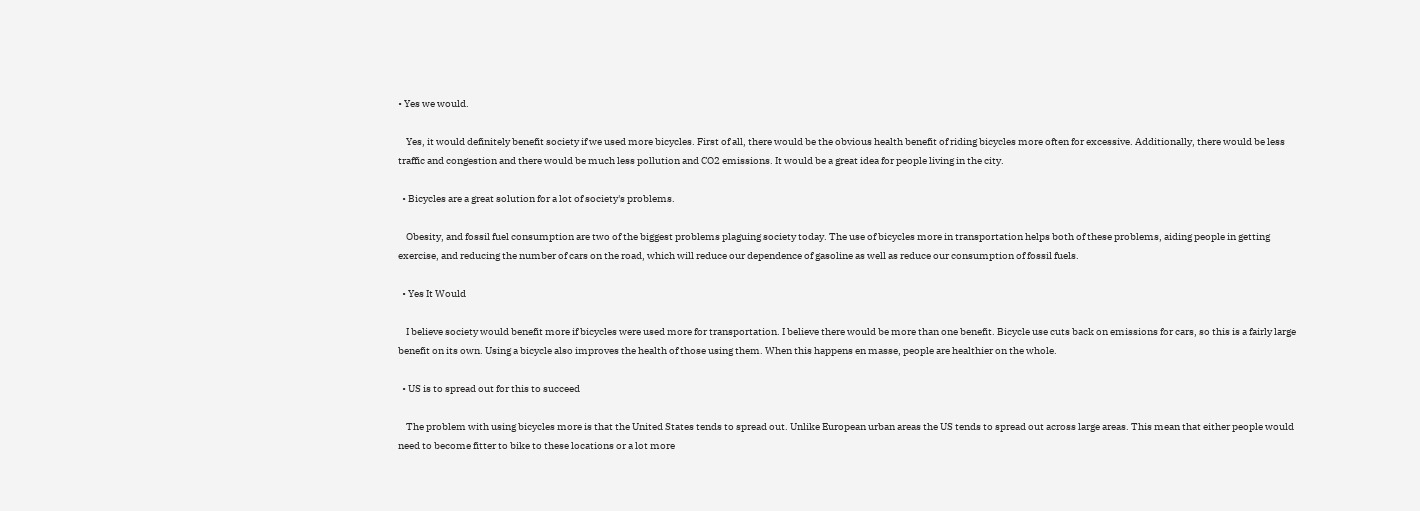• Yes we would.

    Yes, it would definitely benefit society if we used more bicycles. First of all, there would be the obvious health benefit of riding bicycles more often for excessive. Additionally, there would be less traffic and congestion and there would be much less pollution and CO2 emissions. It would be a great idea for people living in the city.

  • Bicycles are a great solution for a lot of society's problems.

    Obesity, and fossil fuel consumption are two of the biggest problems plaguing society today. The use of bicycles more in transportation helps both of these problems, aiding people in getting exercise, and reducing the number of cars on the road, which will reduce our dependence of gasoline as well as reduce our consumption of fossil fuels.

  • Yes It Would

    I believe society would benefit more if bicycles were used more for transportation. I believe there would be more than one benefit. Bicycle use cuts back on emissions for cars, so this is a fairly large benefit on its own. Using a bicycle also improves the health of those using them. When this happens en masse, people are healthier on the whole.

  • US is to spread out for this to succeed

    The problem with using bicycles more is that the United States tends to spread out. Unlike European urban areas the US tends to spread out across large areas. This mean that either people would need to become fitter to bike to these locations or a lot more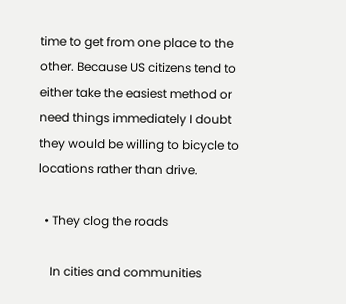time to get from one place to the other. Because US citizens tend to either take the easiest method or need things immediately I doubt they would be willing to bicycle to locations rather than drive.

  • They clog the roads

    In cities and communities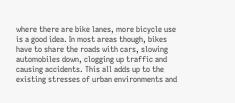where there are bike lanes, more bicycle use is a good idea. In most areas though, bikes have to share the roads with cars, slowing automobiles down, clogging up traffic and causing accidents. This all adds up to the existing stresses of urban environments and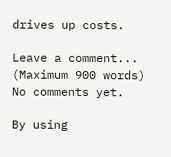drives up costs.

Leave a comment...
(Maximum 900 words)
No comments yet.

By using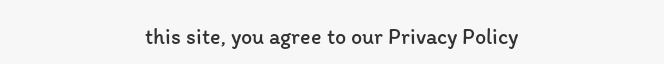this site, you agree to our Privacy Policy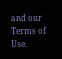and our Terms of Use.